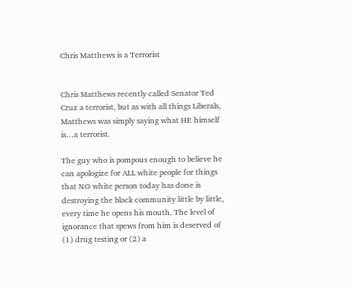Chris Matthews is a Terrorist


Chris Matthews recently called Senator Ted Cruz a terrorist, but as with all things Liberals, Matthews was simply saying what HE himself is…a terrorist.

The guy who is pompous enough to believe he can apologize for ALL white people for things that NO white person today has done is destroying the black community little by little, every time he opens his mouth. The level of ignorance that spews from him is deserved of (1) drug testing or (2) a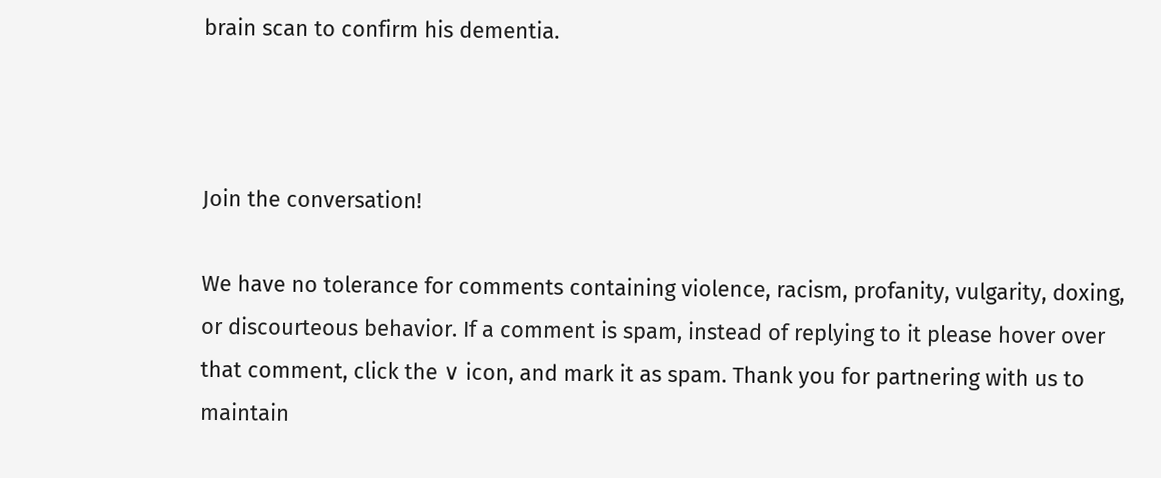brain scan to confirm his dementia.



Join the conversation!

We have no tolerance for comments containing violence, racism, profanity, vulgarity, doxing, or discourteous behavior. If a comment is spam, instead of replying to it please hover over that comment, click the ∨ icon, and mark it as spam. Thank you for partnering with us to maintain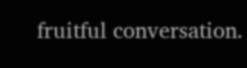fruitful conversation.